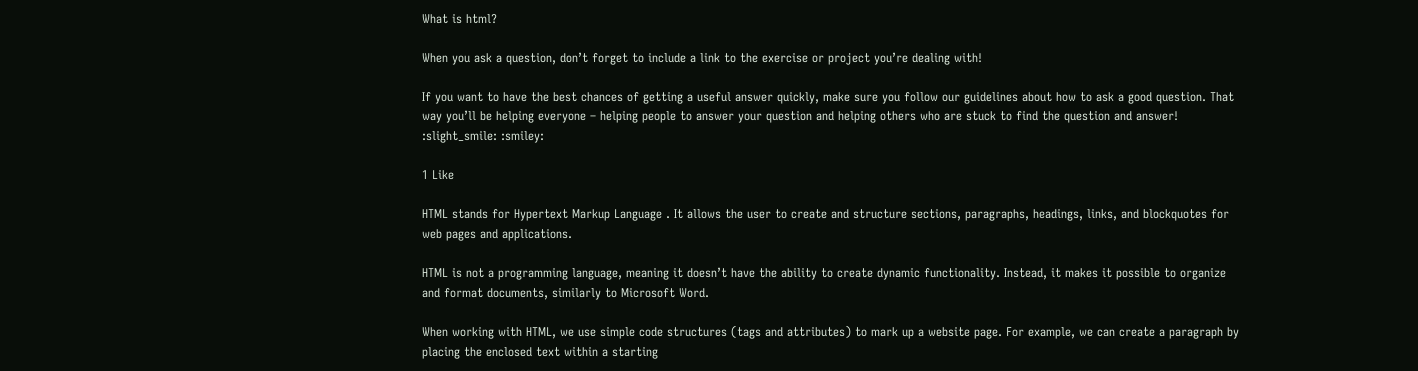What is html?

When you ask a question, don’t forget to include a link to the exercise or project you’re dealing with!

If you want to have the best chances of getting a useful answer quickly, make sure you follow our guidelines about how to ask a good question. That way you’ll be helping everyone – helping people to answer your question and helping others who are stuck to find the question and answer! :slight_smile: :smiley:

1 Like

HTML stands for Hypertext Markup Language . It allows the user to create and structure sections, paragraphs, headings, links, and blockquotes for web pages and applications.

HTML is not a programming language, meaning it doesn’t have the ability to create dynamic functionality. Instead, it makes it possible to organize and format documents, similarly to Microsoft Word.

When working with HTML, we use simple code structures (tags and attributes) to mark up a website page. For example, we can create a paragraph by placing the enclosed text within a starting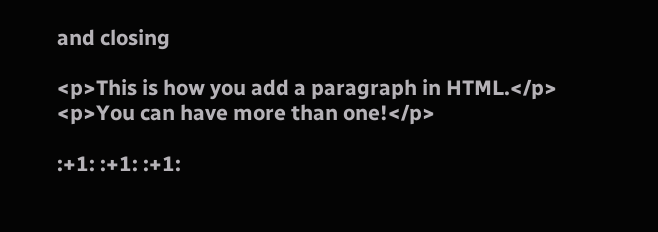and closing

<p>This is how you add a paragraph in HTML.</p>
<p>You can have more than one!</p>

:+1: :+1: :+1: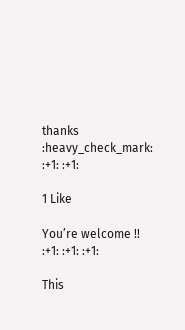thanks :heavy_check_mark: :+1: :+1:

1 Like

You’re welcome !! :+1: :+1: :+1:

This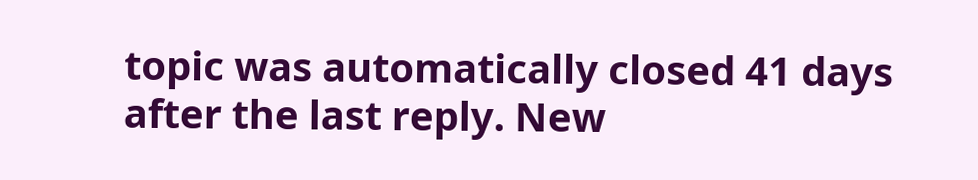topic was automatically closed 41 days after the last reply. New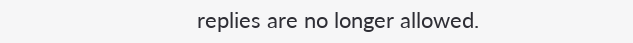replies are no longer allowed.